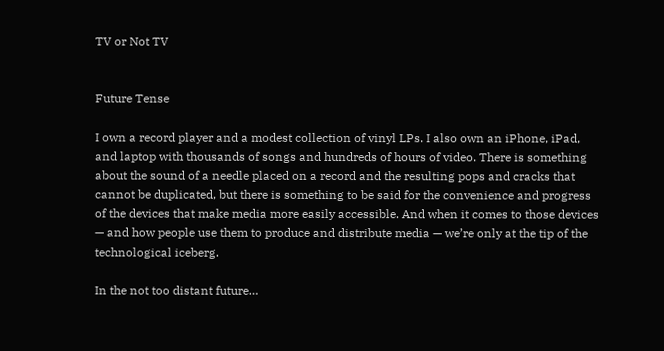TV or Not TV


Future Tense

I own a record player and a modest collection of vinyl LPs. I also own an iPhone, iPad, and laptop with thousands of songs and hundreds of hours of video. There is something about the sound of a needle placed on a record and the resulting pops and cracks that cannot be duplicated, but there is something to be said for the convenience and progress of the devices that make media more easily accessible. And when it comes to those devices — and how people use them to produce and distribute media — we’re only at the tip of the technological iceberg.

In the not too distant future…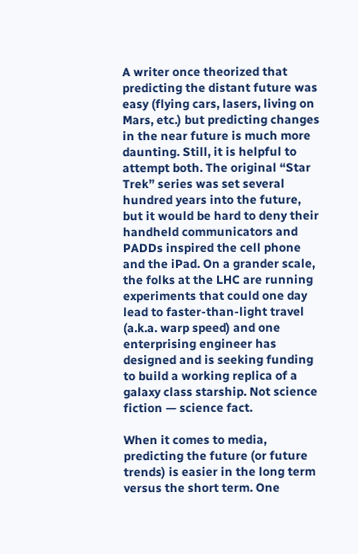A writer once theorized that predicting the distant future was easy (flying cars, lasers, living on Mars, etc.) but predicting changes in the near future is much more daunting. Still, it is helpful to attempt both. The original “Star Trek” series was set several hundred years into the future, but it would be hard to deny their handheld communicators and PADDs inspired the cell phone and the iPad. On a grander scale, the folks at the LHC are running experiments that could one day lead to faster-than-light travel (a.k.a. warp speed) and one enterprising engineer has designed and is seeking funding to build a working replica of a galaxy class starship. Not science fiction — science fact.

When it comes to media, predicting the future (or future trends) is easier in the long term versus the short term. One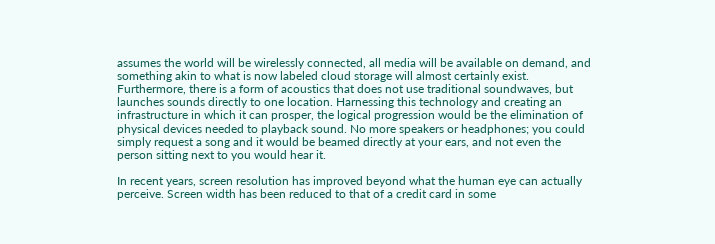assumes the world will be wirelessly connected, all media will be available on demand, and something akin to what is now labeled cloud storage will almost certainly exist. Furthermore, there is a form of acoustics that does not use traditional soundwaves, but launches sounds directly to one location. Harnessing this technology and creating an infrastructure in which it can prosper, the logical progression would be the elimination of physical devices needed to playback sound. No more speakers or headphones; you could simply request a song and it would be beamed directly at your ears, and not even the person sitting next to you would hear it.

In recent years, screen resolution has improved beyond what the human eye can actually perceive. Screen width has been reduced to that of a credit card in some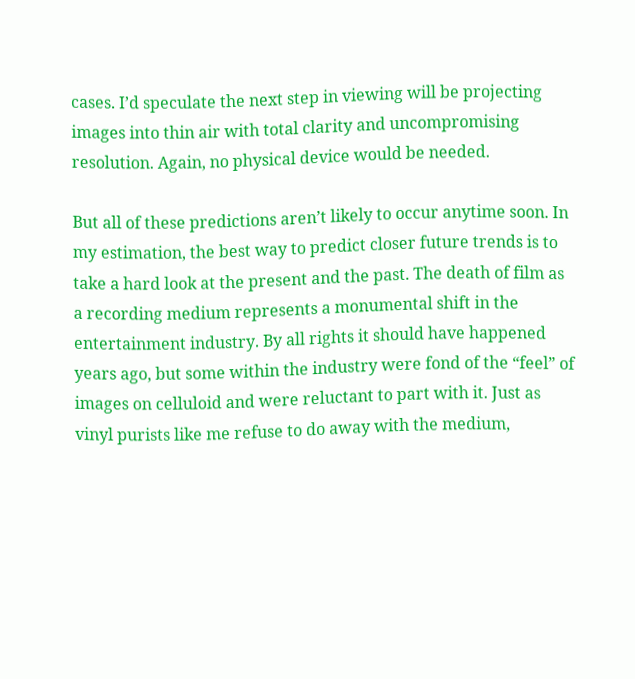cases. I’d speculate the next step in viewing will be projecting images into thin air with total clarity and uncompromising resolution. Again, no physical device would be needed.

But all of these predictions aren’t likely to occur anytime soon. In my estimation, the best way to predict closer future trends is to take a hard look at the present and the past. The death of film as a recording medium represents a monumental shift in the entertainment industry. By all rights it should have happened years ago, but some within the industry were fond of the “feel” of images on celluloid and were reluctant to part with it. Just as vinyl purists like me refuse to do away with the medium,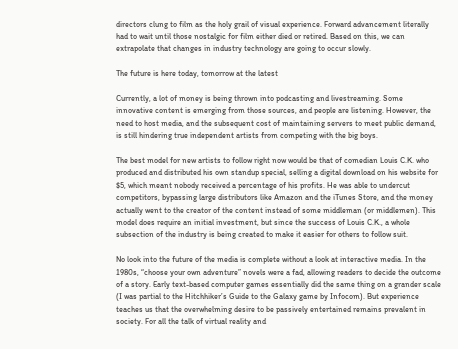directors clung to film as the holy grail of visual experience. Forward advancement literally had to wait until those nostalgic for film either died or retired. Based on this, we can extrapolate that changes in industry technology are going to occur slowly.

The future is here today, tomorrow at the latest

Currently, a lot of money is being thrown into podcasting and livestreaming. Some innovative content is emerging from those sources, and people are listening. However, the need to host media, and the subsequent cost of maintaining servers to meet public demand, is still hindering true independent artists from competing with the big boys.

The best model for new artists to follow right now would be that of comedian Louis C.K. who produced and distributed his own standup special, selling a digital download on his website for $5, which meant nobody received a percentage of his profits. He was able to undercut competitors, bypassing large distributors like Amazon and the iTunes Store, and the money actually went to the creator of the content instead of some middleman (or middlemen). This model does require an initial investment, but since the success of Louis C.K., a whole subsection of the industry is being created to make it easier for others to follow suit.

No look into the future of the media is complete without a look at interactive media. In the 1980s, “choose your own adventure” novels were a fad, allowing readers to decide the outcome of a story. Early text-based computer games essentially did the same thing on a grander scale (I was partial to the Hitchhiker’s Guide to the Galaxy game by Infocom). But experience teaches us that the overwhelming desire to be passively entertained remains prevalent in society. For all the talk of virtual reality and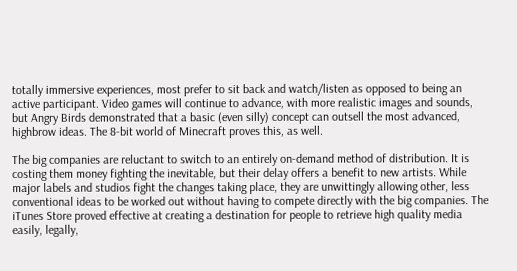totally immersive experiences, most prefer to sit back and watch/listen as opposed to being an active participant. Video games will continue to advance, with more realistic images and sounds, but Angry Birds demonstrated that a basic (even silly) concept can outsell the most advanced, highbrow ideas. The 8-bit world of Minecraft proves this, as well.

The big companies are reluctant to switch to an entirely on-demand method of distribution. It is costing them money fighting the inevitable, but their delay offers a benefit to new artists. While major labels and studios fight the changes taking place, they are unwittingly allowing other, less conventional ideas to be worked out without having to compete directly with the big companies. The iTunes Store proved effective at creating a destination for people to retrieve high quality media easily, legally,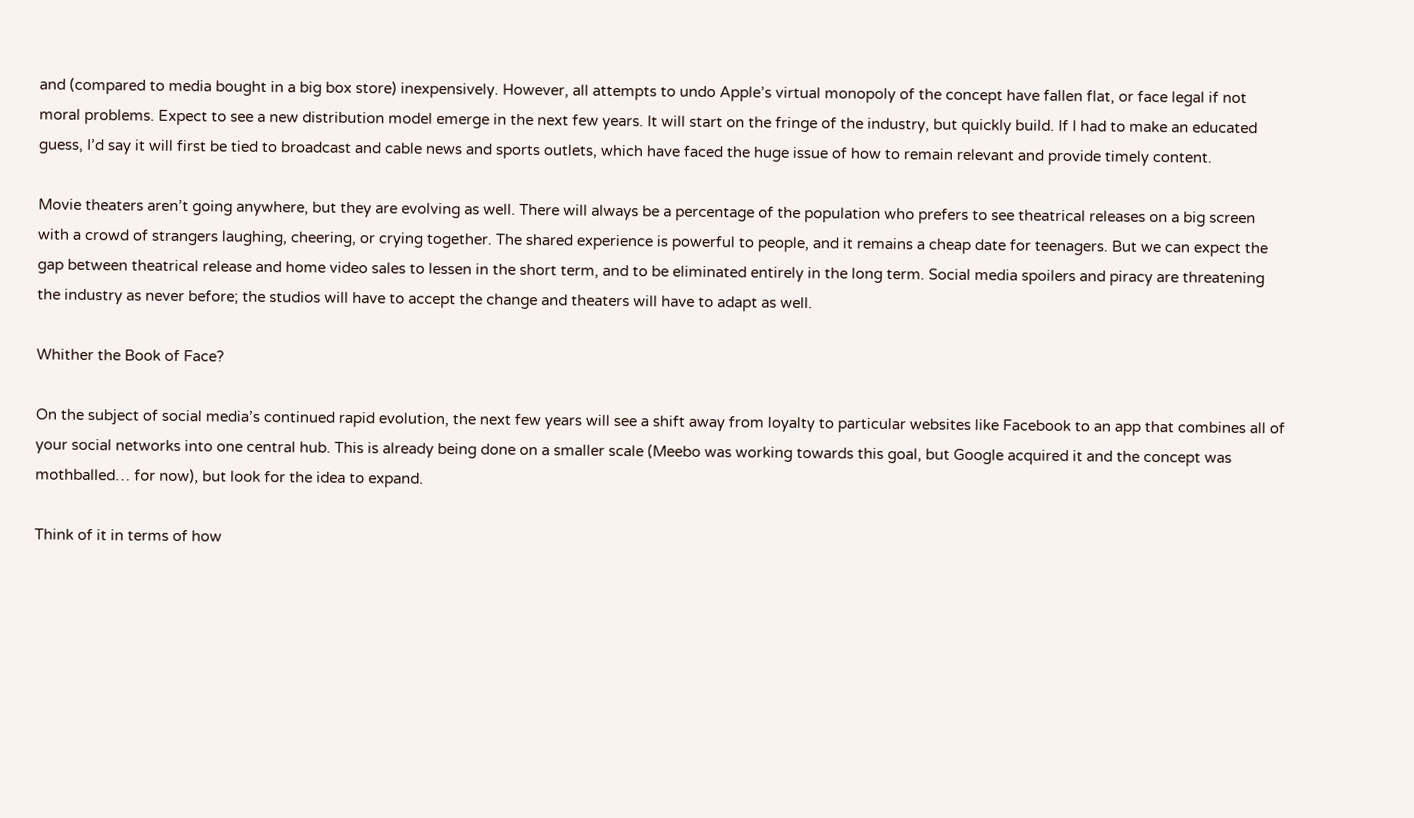and (compared to media bought in a big box store) inexpensively. However, all attempts to undo Apple’s virtual monopoly of the concept have fallen flat, or face legal if not moral problems. Expect to see a new distribution model emerge in the next few years. It will start on the fringe of the industry, but quickly build. If I had to make an educated guess, I’d say it will first be tied to broadcast and cable news and sports outlets, which have faced the huge issue of how to remain relevant and provide timely content.

Movie theaters aren’t going anywhere, but they are evolving as well. There will always be a percentage of the population who prefers to see theatrical releases on a big screen with a crowd of strangers laughing, cheering, or crying together. The shared experience is powerful to people, and it remains a cheap date for teenagers. But we can expect the gap between theatrical release and home video sales to lessen in the short term, and to be eliminated entirely in the long term. Social media spoilers and piracy are threatening the industry as never before; the studios will have to accept the change and theaters will have to adapt as well.

Whither the Book of Face?

On the subject of social media’s continued rapid evolution, the next few years will see a shift away from loyalty to particular websites like Facebook to an app that combines all of your social networks into one central hub. This is already being done on a smaller scale (Meebo was working towards this goal, but Google acquired it and the concept was mothballed… for now), but look for the idea to expand.

Think of it in terms of how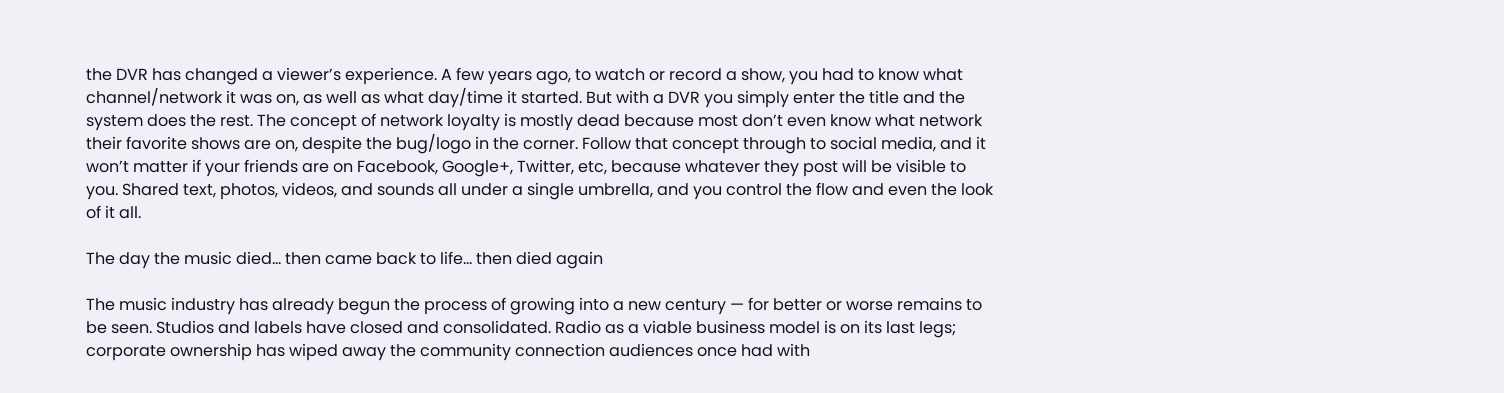the DVR has changed a viewer’s experience. A few years ago, to watch or record a show, you had to know what channel/network it was on, as well as what day/time it started. But with a DVR you simply enter the title and the system does the rest. The concept of network loyalty is mostly dead because most don’t even know what network their favorite shows are on, despite the bug/logo in the corner. Follow that concept through to social media, and it won’t matter if your friends are on Facebook, Google+, Twitter, etc, because whatever they post will be visible to you. Shared text, photos, videos, and sounds all under a single umbrella, and you control the flow and even the look of it all.

The day the music died… then came back to life… then died again

The music industry has already begun the process of growing into a new century — for better or worse remains to be seen. Studios and labels have closed and consolidated. Radio as a viable business model is on its last legs; corporate ownership has wiped away the community connection audiences once had with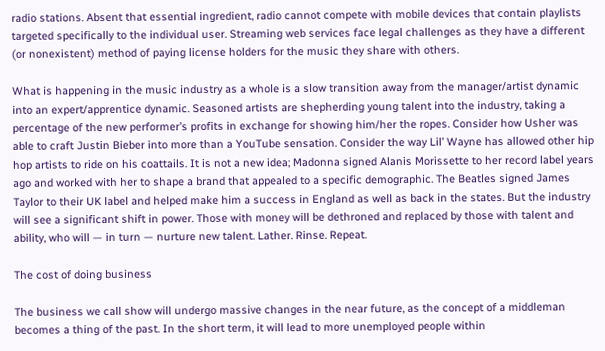radio stations. Absent that essential ingredient, radio cannot compete with mobile devices that contain playlists targeted specifically to the individual user. Streaming web services face legal challenges as they have a different (or nonexistent) method of paying license holders for the music they share with others.

What is happening in the music industry as a whole is a slow transition away from the manager/artist dynamic into an expert/apprentice dynamic. Seasoned artists are shepherding young talent into the industry, taking a percentage of the new performer’s profits in exchange for showing him/her the ropes. Consider how Usher was able to craft Justin Bieber into more than a YouTube sensation. Consider the way Lil’ Wayne has allowed other hip hop artists to ride on his coattails. It is not a new idea; Madonna signed Alanis Morissette to her record label years ago and worked with her to shape a brand that appealed to a specific demographic. The Beatles signed James Taylor to their UK label and helped make him a success in England as well as back in the states. But the industry will see a significant shift in power. Those with money will be dethroned and replaced by those with talent and ability, who will — in turn — nurture new talent. Lather. Rinse. Repeat.

The cost of doing business

The business we call show will undergo massive changes in the near future, as the concept of a middleman becomes a thing of the past. In the short term, it will lead to more unemployed people within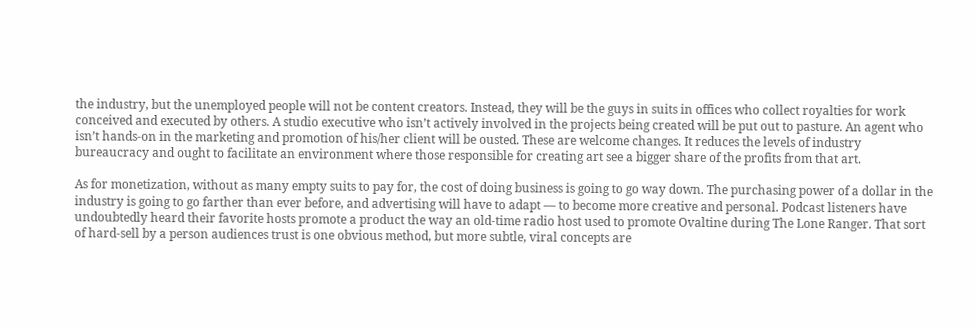the industry, but the unemployed people will not be content creators. Instead, they will be the guys in suits in offices who collect royalties for work conceived and executed by others. A studio executive who isn’t actively involved in the projects being created will be put out to pasture. An agent who isn’t hands-on in the marketing and promotion of his/her client will be ousted. These are welcome changes. It reduces the levels of industry bureaucracy and ought to facilitate an environment where those responsible for creating art see a bigger share of the profits from that art.

As for monetization, without as many empty suits to pay for, the cost of doing business is going to go way down. The purchasing power of a dollar in the industry is going to go farther than ever before, and advertising will have to adapt — to become more creative and personal. Podcast listeners have undoubtedly heard their favorite hosts promote a product the way an old-time radio host used to promote Ovaltine during The Lone Ranger. That sort of hard-sell by a person audiences trust is one obvious method, but more subtle, viral concepts are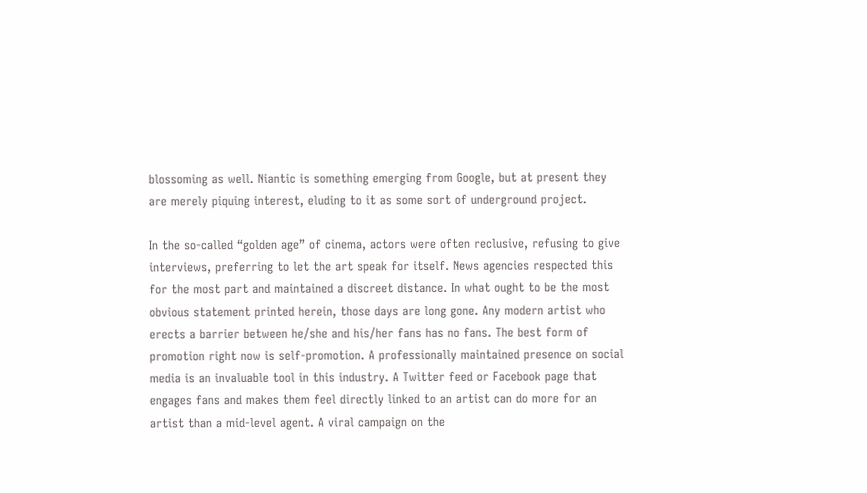blossoming as well. Niantic is something emerging from Google, but at present they are merely piquing interest, eluding to it as some sort of underground project.

In the so-called “golden age” of cinema, actors were often reclusive, refusing to give interviews, preferring to let the art speak for itself. News agencies respected this for the most part and maintained a discreet distance. In what ought to be the most obvious statement printed herein, those days are long gone. Any modern artist who erects a barrier between he/she and his/her fans has no fans. The best form of promotion right now is self-promotion. A professionally maintained presence on social media is an invaluable tool in this industry. A Twitter feed or Facebook page that engages fans and makes them feel directly linked to an artist can do more for an artist than a mid-level agent. A viral campaign on the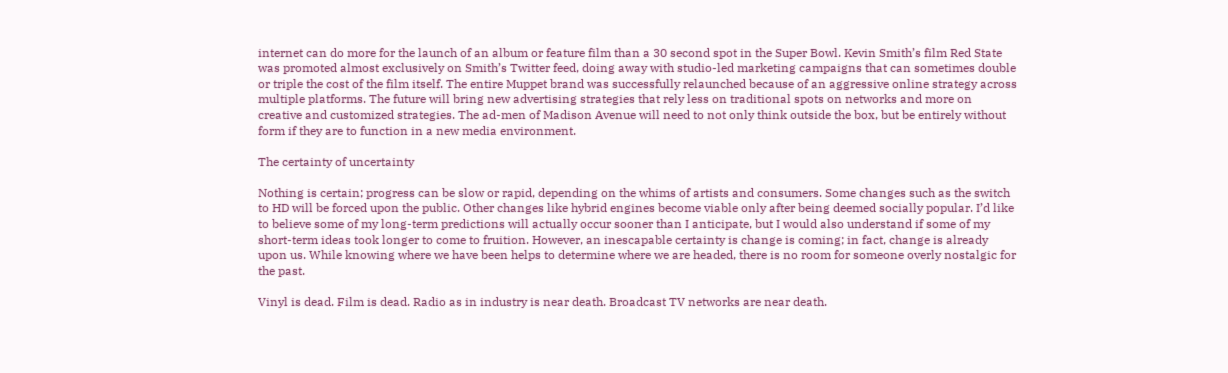internet can do more for the launch of an album or feature film than a 30 second spot in the Super Bowl. Kevin Smith’s film Red State was promoted almost exclusively on Smith’s Twitter feed, doing away with studio-led marketing campaigns that can sometimes double or triple the cost of the film itself. The entire Muppet brand was successfully relaunched because of an aggressive online strategy across multiple platforms. The future will bring new advertising strategies that rely less on traditional spots on networks and more on creative and customized strategies. The ad-men of Madison Avenue will need to not only think outside the box, but be entirely without form if they are to function in a new media environment.

The certainty of uncertainty

Nothing is certain; progress can be slow or rapid, depending on the whims of artists and consumers. Some changes such as the switch to HD will be forced upon the public. Other changes like hybrid engines become viable only after being deemed socially popular. I’d like to believe some of my long-term predictions will actually occur sooner than I anticipate, but I would also understand if some of my short-term ideas took longer to come to fruition. However, an inescapable certainty is change is coming; in fact, change is already upon us. While knowing where we have been helps to determine where we are headed, there is no room for someone overly nostalgic for the past.

Vinyl is dead. Film is dead. Radio as in industry is near death. Broadcast TV networks are near death.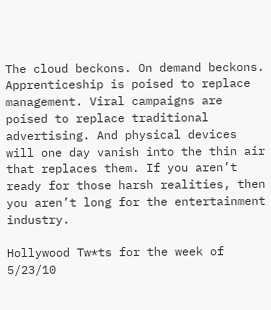The cloud beckons. On demand beckons. Apprenticeship is poised to replace management. Viral campaigns are poised to replace traditional advertising. And physical devices will one day vanish into the thin air that replaces them. If you aren’t ready for those harsh realities, then you aren’t long for the entertainment industry.

Hollywood Tw*ts for the week of 5/23/10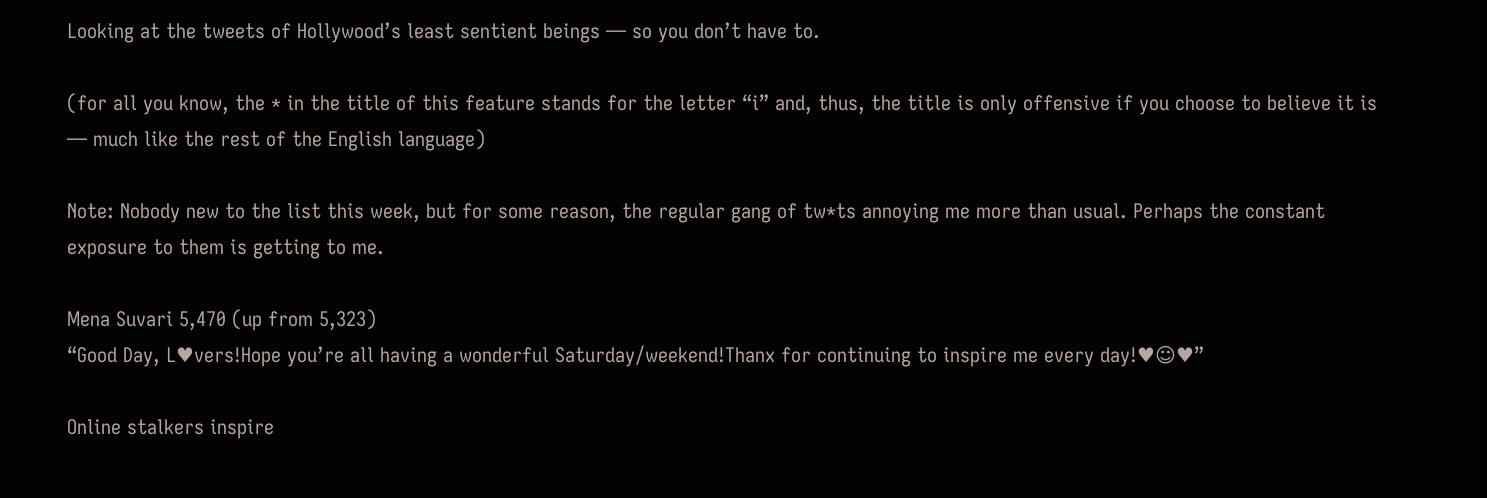Looking at the tweets of Hollywood’s least sentient beings — so you don’t have to.

(for all you know, the * in the title of this feature stands for the letter “i” and, thus, the title is only offensive if you choose to believe it is — much like the rest of the English language)

Note: Nobody new to the list this week, but for some reason, the regular gang of tw*ts annoying me more than usual. Perhaps the constant exposure to them is getting to me.

Mena Suvari 5,470 (up from 5,323)
“Good Day, L♥vers!Hope you’re all having a wonderful Saturday/weekend!Thanx for continuing to inspire me every day!♥☺♥”

Online stalkers inspire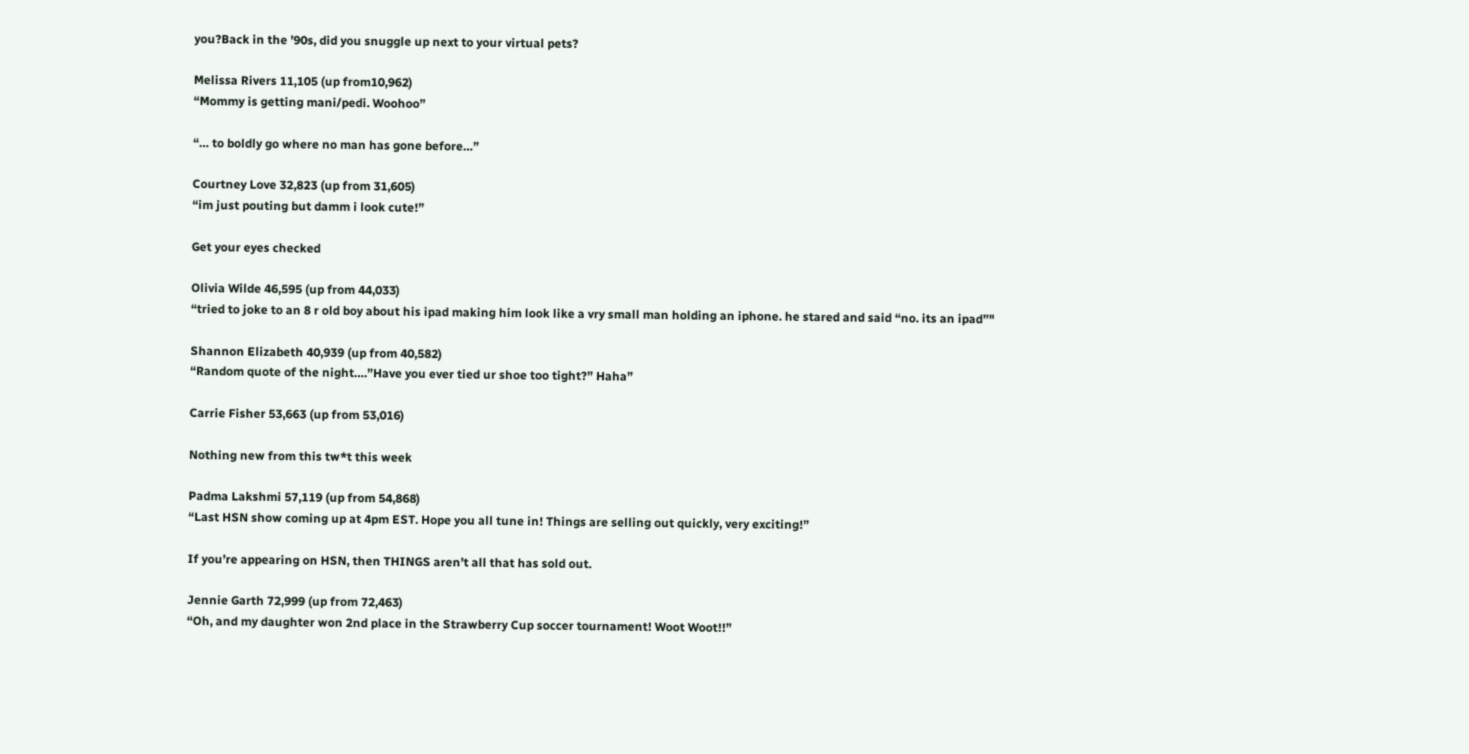you?Back in the ’90s, did you snuggle up next to your virtual pets?

Melissa Rivers 11,105 (up from10,962)
“Mommy is getting mani/pedi. Woohoo”

“… to boldly go where no man has gone before…”

Courtney Love 32,823 (up from 31,605)
“im just pouting but damm i look cute!”

Get your eyes checked

Olivia Wilde 46,595 (up from 44,033)
“tried to joke to an 8 r old boy about his ipad making him look like a vry small man holding an iphone. he stared and said “no. its an ipad”"

Shannon Elizabeth 40,939 (up from 40,582)
“Random quote of the night….”Have you ever tied ur shoe too tight?” Haha”

Carrie Fisher 53,663 (up from 53,016)

Nothing new from this tw*t this week

Padma Lakshmi 57,119 (up from 54,868)
“Last HSN show coming up at 4pm EST. Hope you all tune in! Things are selling out quickly, very exciting!”

If you’re appearing on HSN, then THINGS aren’t all that has sold out.

Jennie Garth 72,999 (up from 72,463)
“Oh, and my daughter won 2nd place in the Strawberry Cup soccer tournament! Woot Woot!!”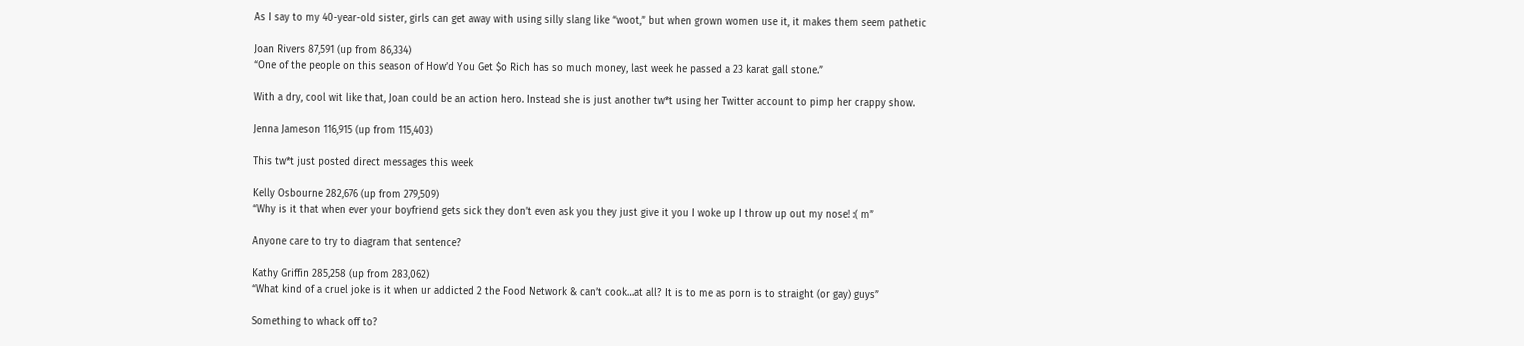As I say to my 40-year-old sister, girls can get away with using silly slang like “woot,” but when grown women use it, it makes them seem pathetic

Joan Rivers 87,591 (up from 86,334)
“One of the people on this season of How’d You Get $o Rich has so much money, last week he passed a 23 karat gall stone.”

With a dry, cool wit like that, Joan could be an action hero. Instead she is just another tw*t using her Twitter account to pimp her crappy show.

Jenna Jameson 116,915 (up from 115,403)

This tw*t just posted direct messages this week

Kelly Osbourne 282,676 (up from 279,509)
“Why is it that when ever your boyfriend gets sick they don’t even ask you they just give it you I woke up I throw up out my nose! :( m”

Anyone care to try to diagram that sentence?

Kathy Griffin 285,258 (up from 283,062)
“What kind of a cruel joke is it when ur addicted 2 the Food Network & can’t cook…at all? It is to me as porn is to straight (or gay) guys”

Something to whack off to?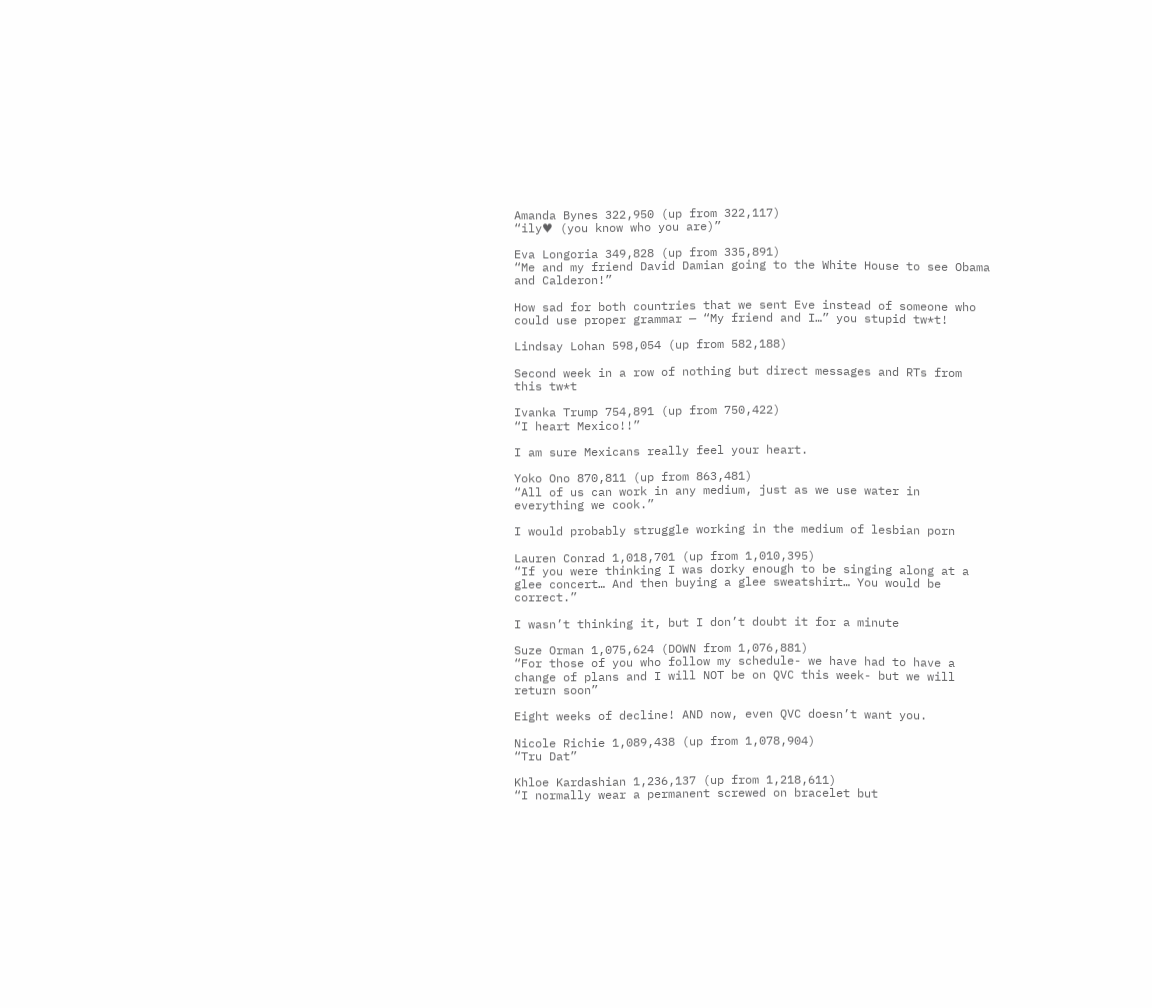Amanda Bynes 322,950 (up from 322,117)
“ily♥ (you know who you are)”

Eva Longoria 349,828 (up from 335,891)
“Me and my friend David Damian going to the White House to see Obama and Calderon!”

How sad for both countries that we sent Eve instead of someone who could use proper grammar — “My friend and I…” you stupid tw*t!

Lindsay Lohan 598,054 (up from 582,188)

Second week in a row of nothing but direct messages and RTs from this tw*t

Ivanka Trump 754,891 (up from 750,422)
“I heart Mexico!!”

I am sure Mexicans really feel your heart.

Yoko Ono 870,811 (up from 863,481)
“All of us can work in any medium, just as we use water in everything we cook.”

I would probably struggle working in the medium of lesbian porn

Lauren Conrad 1,018,701 (up from 1,010,395)
“If you were thinking I was dorky enough to be singing along at a glee concert… And then buying a glee sweatshirt… You would be correct.”

I wasn’t thinking it, but I don’t doubt it for a minute

Suze Orman 1,075,624 (DOWN from 1,076,881)
“For those of you who follow my schedule- we have had to have a change of plans and I will NOT be on QVC this week- but we will return soon”

Eight weeks of decline! AND now, even QVC doesn’t want you.

Nicole Richie 1,089,438 (up from 1,078,904)
“Tru Dat”

Khloe Kardashian 1,236,137 (up from 1,218,611)
“I normally wear a permanent screwed on bracelet but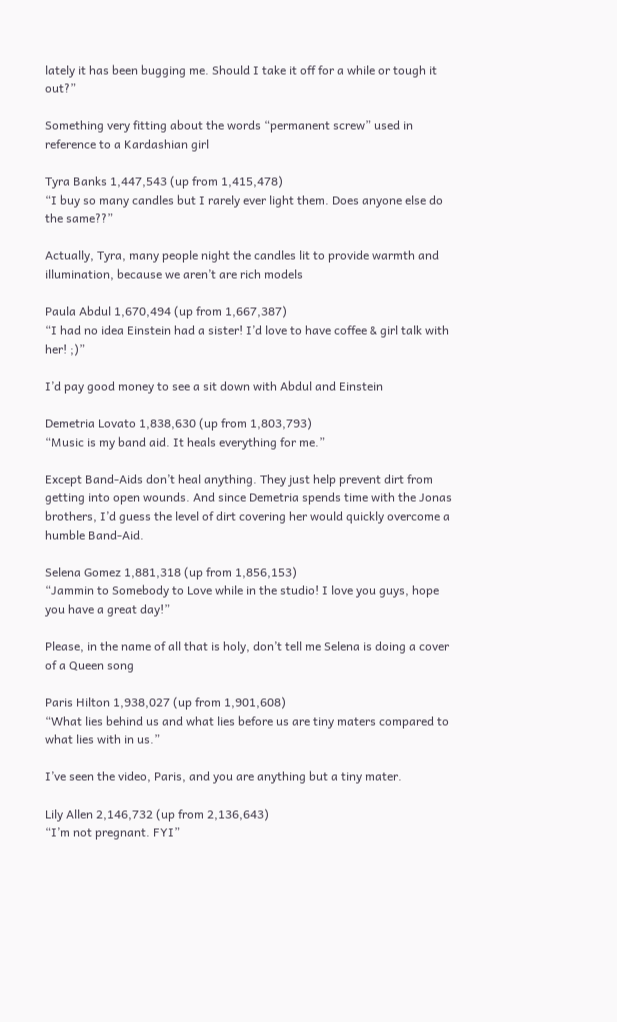lately it has been bugging me. Should I take it off for a while or tough it out?”

Something very fitting about the words “permanent screw” used in reference to a Kardashian girl

Tyra Banks 1,447,543 (up from 1,415,478)
“I buy so many candles but I rarely ever light them. Does anyone else do the same??”

Actually, Tyra, many people night the candles lit to provide warmth and illumination, because we aren’t are rich models

Paula Abdul 1,670,494 (up from 1,667,387)
“I had no idea Einstein had a sister! I’d love to have coffee & girl talk with her! ;)”

I’d pay good money to see a sit down with Abdul and Einstein

Demetria Lovato 1,838,630 (up from 1,803,793)
“Music is my band aid. It heals everything for me.”

Except Band-Aids don’t heal anything. They just help prevent dirt from getting into open wounds. And since Demetria spends time with the Jonas brothers, I’d guess the level of dirt covering her would quickly overcome a humble Band-Aid.

Selena Gomez 1,881,318 (up from 1,856,153)
“Jammin to Somebody to Love while in the studio! I love you guys, hope you have a great day!”

Please, in the name of all that is holy, don’t tell me Selena is doing a cover of a Queen song

Paris Hilton 1,938,027 (up from 1,901,608)
“What lies behind us and what lies before us are tiny maters compared to what lies with in us.”

I’ve seen the video, Paris, and you are anything but a tiny mater.

Lily Allen 2,146,732 (up from 2,136,643)
“I’m not pregnant. FYI”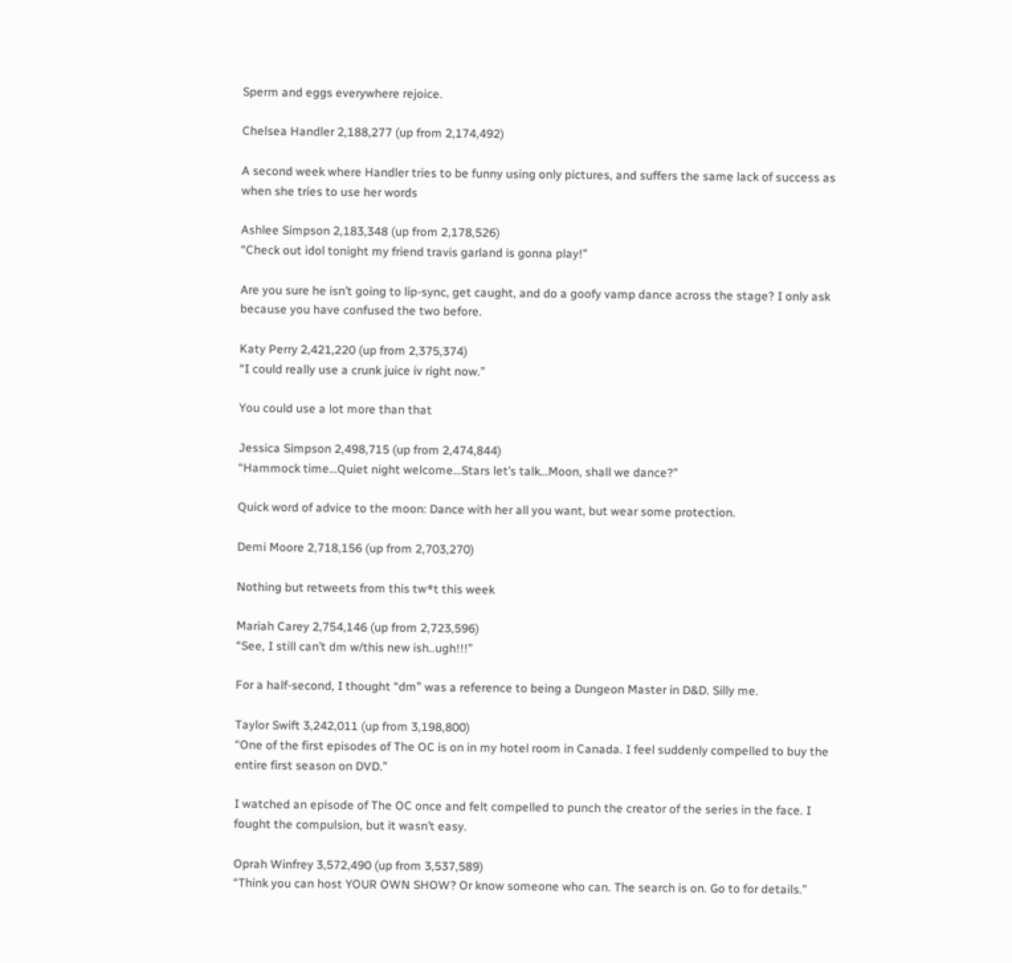Sperm and eggs everywhere rejoice.

Chelsea Handler 2,188,277 (up from 2,174,492)

A second week where Handler tries to be funny using only pictures, and suffers the same lack of success as when she tries to use her words

Ashlee Simpson 2,183,348 (up from 2,178,526)
“Check out idol tonight my friend travis garland is gonna play!”

Are you sure he isn’t going to lip-sync, get caught, and do a goofy vamp dance across the stage? I only ask because you have confused the two before.

Katy Perry 2,421,220 (up from 2,375,374)
“I could really use a crunk juice iv right now.”

You could use a lot more than that

Jessica Simpson 2,498,715 (up from 2,474,844)
“Hammock time…Quiet night welcome…Stars let’s talk…Moon, shall we dance?”

Quick word of advice to the moon: Dance with her all you want, but wear some protection.

Demi Moore 2,718,156 (up from 2,703,270)

Nothing but retweets from this tw*t this week

Mariah Carey 2,754,146 (up from 2,723,596)
“See, I still can’t dm w/this new ish..ugh!!!”

For a half-second, I thought “dm” was a reference to being a Dungeon Master in D&D. Silly me.

Taylor Swift 3,242,011 (up from 3,198,800)
“One of the first episodes of The OC is on in my hotel room in Canada. I feel suddenly compelled to buy the entire first season on DVD.”

I watched an episode of The OC once and felt compelled to punch the creator of the series in the face. I fought the compulsion, but it wasn’t easy.

Oprah Winfrey 3,572,490 (up from 3,537,589)
“Think you can host YOUR OWN SHOW? Or know someone who can. The search is on. Go to for details.”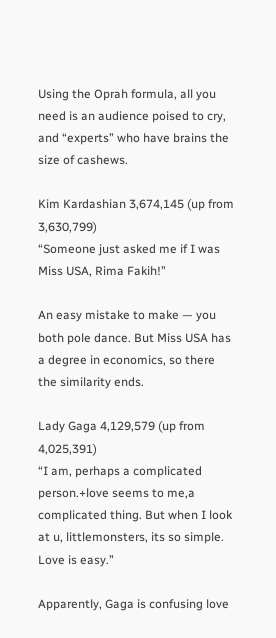Using the Oprah formula, all you need is an audience poised to cry, and “experts” who have brains the size of cashews.

Kim Kardashian 3,674,145 (up from 3,630,799)
“Someone just asked me if I was Miss USA, Rima Fakih!”

An easy mistake to make — you both pole dance. But Miss USA has a degree in economics, so there the similarity ends.

Lady Gaga 4,129,579 (up from 4,025,391)
“I am, perhaps a complicated person.+love seems to me,a complicated thing. But when I look at u, littlemonsters, its so simple. Love is easy.”

Apparently, Gaga is confusing love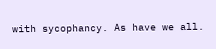with sycophancy. As have we all.